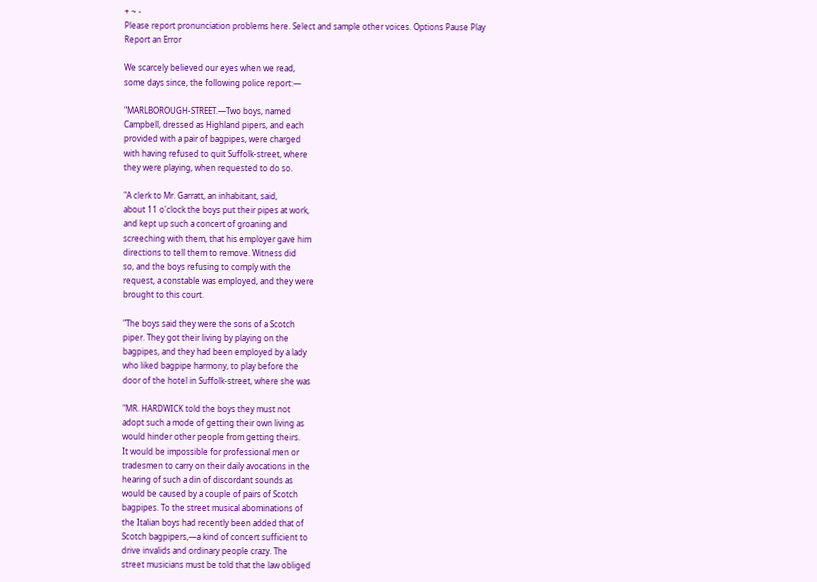+ ~ -
Please report pronunciation problems here. Select and sample other voices. Options Pause Play
Report an Error

We scarcely believed our eyes when we read,
some days since, the following police report:—

"MARLBOROUGH-STREET.—Two boys, named
Campbell, dressed as Highland pipers, and each
provided with a pair of bagpipes, were charged
with having refused to quit Suffolk-street, where
they were playing, when requested to do so.

"A clerk to Mr. Garratt, an inhabitant, said,
about 11 o'clock the boys put their pipes at work,
and kept up such a concert of groaning and
screeching with them, that his employer gave him
directions to tell them to remove. Witness did
so, and the boys refusing to comply with the
request, a constable was employed, and they were
brought to this court.

"The boys said they were the sons of a Scotch
piper. They got their living by playing on the
bagpipes, and they had been employed by a lady
who liked bagpipe harmony, to play before the
door of the hotel in Suffolk-street, where she was

"MR. HARDWICK told the boys they must not
adopt such a mode of getting their own living as
would hinder other people from getting theirs.
It would be impossible for professional men or
tradesmen to carry on their daily avocations in the
hearing of such a din of discordant sounds as
would be caused by a couple of pairs of Scotch
bagpipes. To the street musical abominations of
the Italian boys had recently been added that of
Scotch bagpipers,—a kind of concert sufficient to
drive invalids and ordinary people crazy. The
street musicians must be told that the law obliged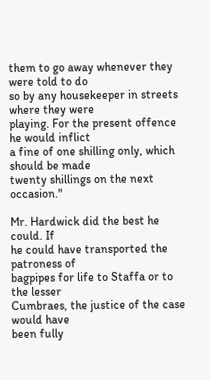them to go away whenever they were told to do
so by any housekeeper in streets where they were
playing. For the present offence he would inflict
a fine of one shilling only, which should be made
twenty shillings on the next occasion."

Mr. Hardwick did the best he could. If
he could have transported the patroness of
bagpipes for life to Staffa or to the lesser
Cumbraes, the justice of the case would have
been fully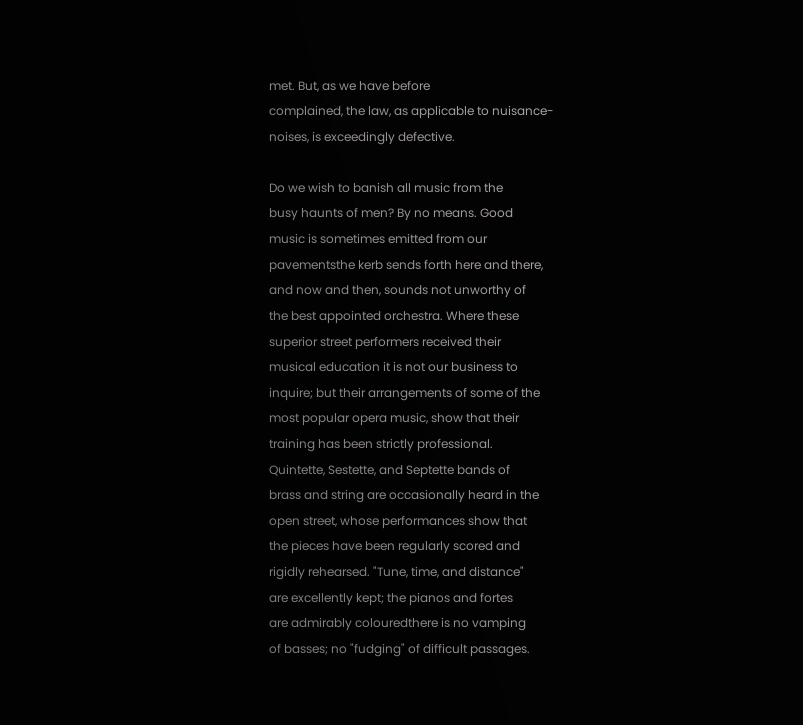met. But, as we have before
complained, the law, as applicable to nuisance-
noises, is exceedingly defective.

Do we wish to banish all music from the
busy haunts of men? By no means. Good
music is sometimes emitted from our
pavementsthe kerb sends forth here and there,
and now and then, sounds not unworthy of
the best appointed orchestra. Where these
superior street performers received their
musical education it is not our business to
inquire; but their arrangements of some of the
most popular opera music, show that their
training has been strictly professional.
Quintette, Sestette, and Septette bands of
brass and string are occasionally heard in the
open street, whose performances show that
the pieces have been regularly scored and
rigidly rehearsed. "Tune, time, and distance"
are excellently kept; the pianos and fortes
are admirably colouredthere is no vamping
of basses; no "fudging" of difficult passages.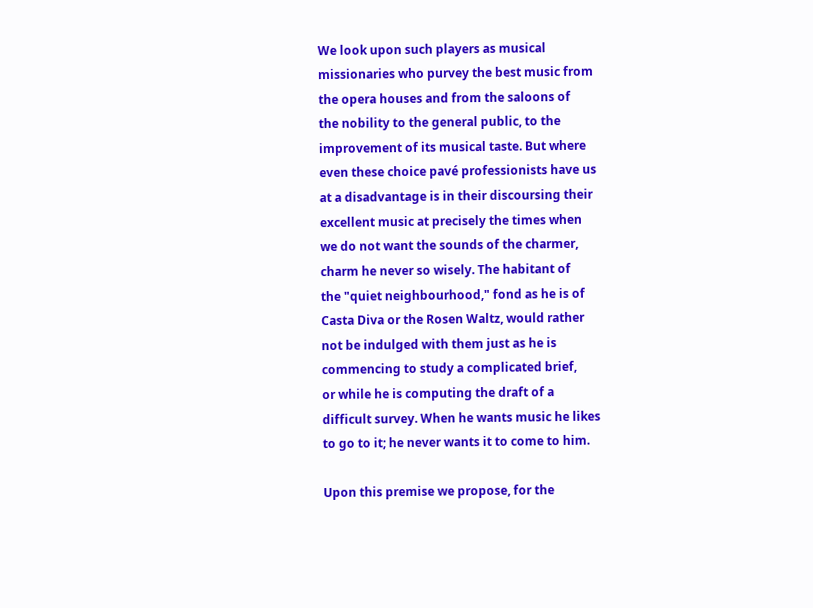We look upon such players as musical
missionaries who purvey the best music from
the opera houses and from the saloons of
the nobility to the general public, to the
improvement of its musical taste. But where
even these choice pavé professionists have us
at a disadvantage is in their discoursing their
excellent music at precisely the times when
we do not want the sounds of the charmer,
charm he never so wisely. The habitant of
the "quiet neighbourhood," fond as he is of
Casta Diva or the Rosen Waltz, would rather
not be indulged with them just as he is
commencing to study a complicated brief,
or while he is computing the draft of a
difficult survey. When he wants music he likes
to go to it; he never wants it to come to him.

Upon this premise we propose, for the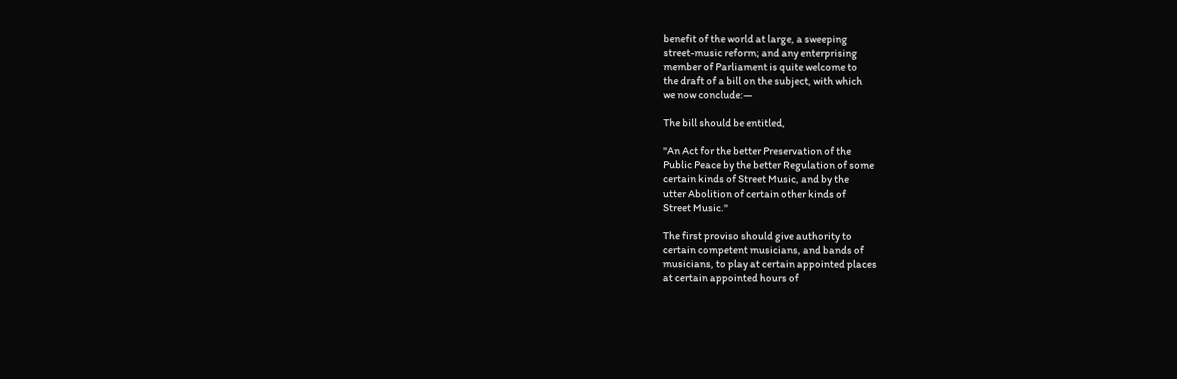benefit of the world at large, a sweeping
street-music reform; and any enterprising
member of Parliament is quite welcome to
the draft of a bill on the subject, with which
we now conclude:—

The bill should be entitled,

"An Act for the better Preservation of the
Public Peace by the better Regulation of some
certain kinds of Street Music, and by the
utter Abolition of certain other kinds of
Street Music."

The first proviso should give authority to
certain competent musicians, and bands of
musicians, to play at certain appointed places
at certain appointed hours of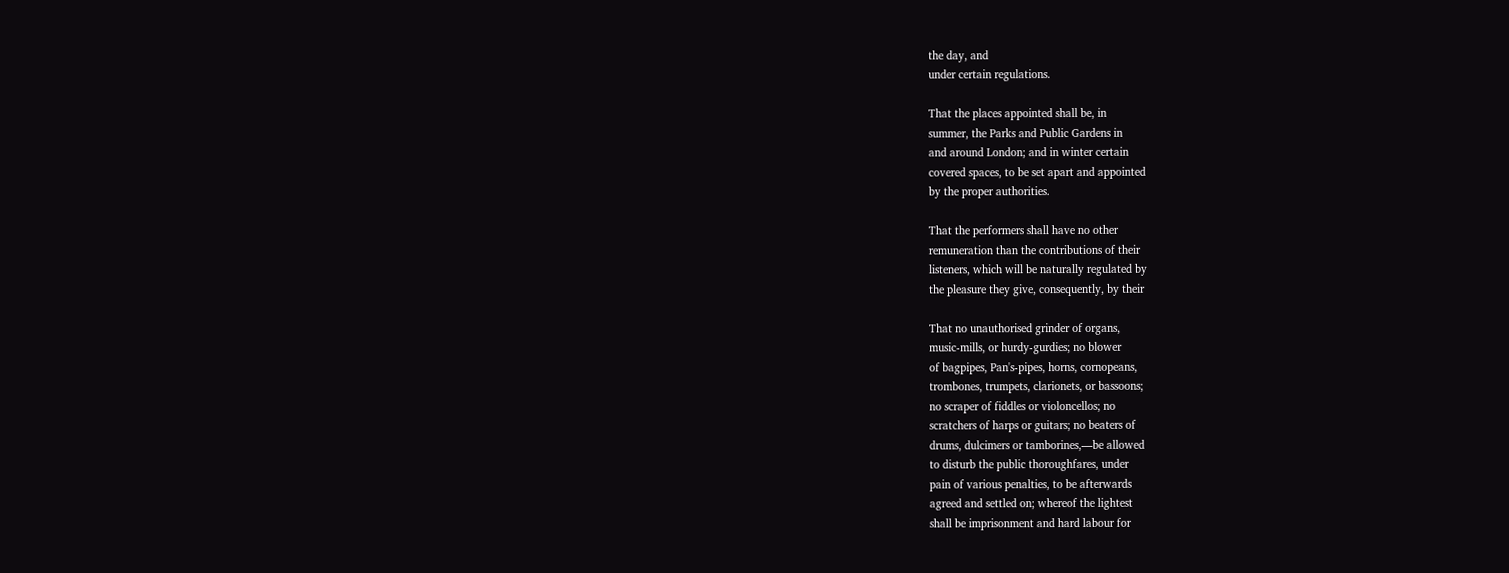the day, and
under certain regulations.

That the places appointed shall be, in
summer, the Parks and Public Gardens in
and around London; and in winter certain
covered spaces, to be set apart and appointed
by the proper authorities.

That the performers shall have no other
remuneration than the contributions of their
listeners, which will be naturally regulated by
the pleasure they give, consequently, by their

That no unauthorised grinder of organs,
music-mills, or hurdy-gurdies; no blower
of bagpipes, Pan's-pipes, horns, cornopeans,
trombones, trumpets, clarionets, or bassoons;
no scraper of fiddles or violoncellos; no
scratchers of harps or guitars; no beaters of
drums, dulcimers or tamborines,—be allowed
to disturb the public thoroughfares, under
pain of various penalties, to be afterwards
agreed and settled on; whereof the lightest
shall be imprisonment and hard labour for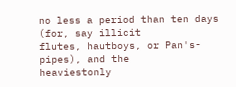no less a period than ten days (for, say illicit
flutes, hautboys, or Pan's-pipes), and the
heaviestonly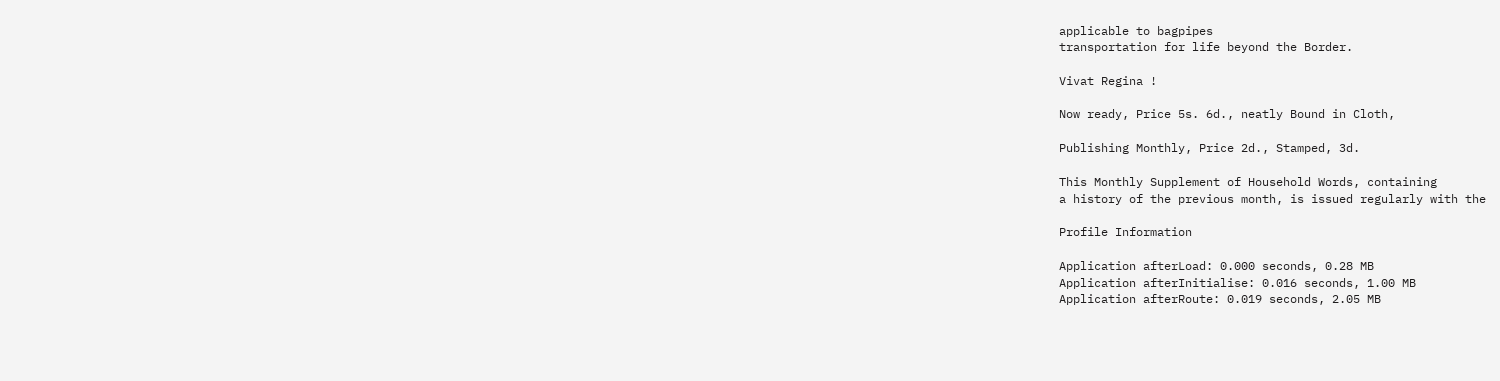applicable to bagpipes
transportation for life beyond the Border.

Vivat Regina !

Now ready, Price 5s. 6d., neatly Bound in Cloth,

Publishing Monthly, Price 2d., Stamped, 3d.

This Monthly Supplement of Household Words, containing
a history of the previous month, is issued regularly with the

Profile Information

Application afterLoad: 0.000 seconds, 0.28 MB
Application afterInitialise: 0.016 seconds, 1.00 MB
Application afterRoute: 0.019 seconds, 2.05 MB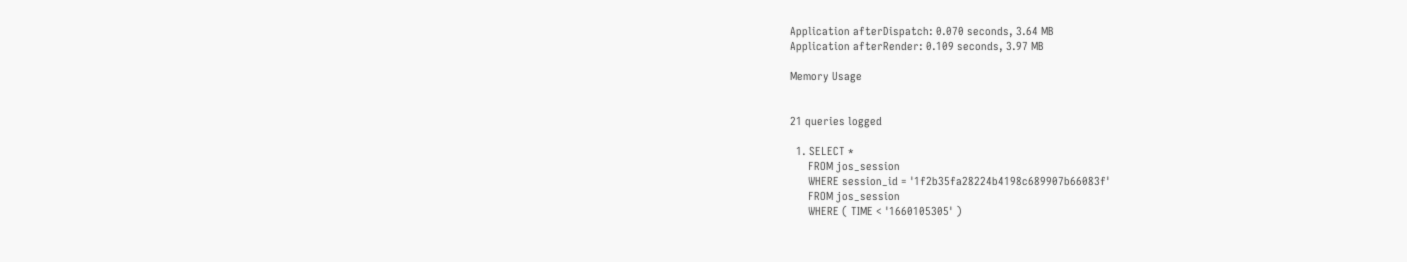Application afterDispatch: 0.070 seconds, 3.64 MB
Application afterRender: 0.109 seconds, 3.97 MB

Memory Usage


21 queries logged

  1. SELECT *
      FROM jos_session
      WHERE session_id = '1f2b35fa28224b4198c689907b66083f'
      FROM jos_session
      WHERE ( TIME < '1660105305' )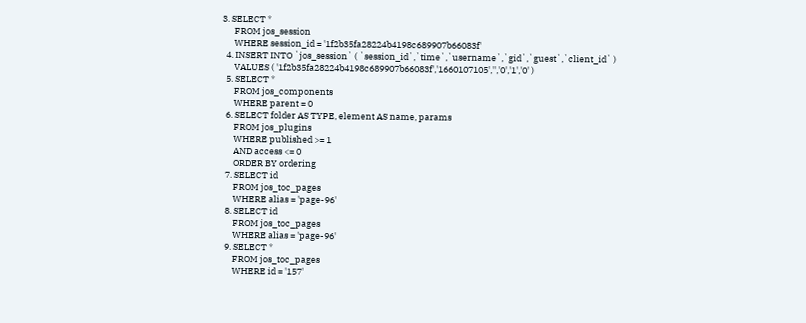3. SELECT *
      FROM jos_session
      WHERE session_id = '1f2b35fa28224b4198c689907b66083f'
  4. INSERT INTO `jos_session` ( `session_id`,`time`,`username`,`gid`,`guest`,`client_id` )
      VALUES ( '1f2b35fa28224b4198c689907b66083f','1660107105','','0','1','0' )
  5. SELECT *
      FROM jos_components
      WHERE parent = 0
  6. SELECT folder AS TYPE, element AS name, params
      FROM jos_plugins
      WHERE published >= 1
      AND access <= 0
      ORDER BY ordering
  7. SELECT id
      FROM jos_toc_pages
      WHERE alias = 'page-96'
  8. SELECT id
      FROM jos_toc_pages
      WHERE alias = 'page-96'
  9. SELECT *
      FROM jos_toc_pages
      WHERE id = '157'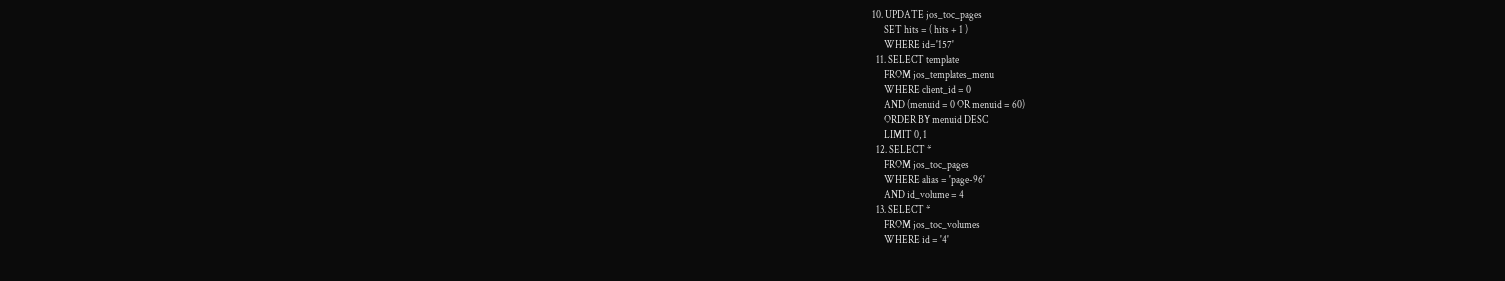10. UPDATE jos_toc_pages
      SET hits = ( hits + 1 )
      WHERE id='157'
  11. SELECT template
      FROM jos_templates_menu
      WHERE client_id = 0
      AND (menuid = 0 OR menuid = 60)
      ORDER BY menuid DESC
      LIMIT 0, 1
  12. SELECT *
      FROM jos_toc_pages
      WHERE alias = 'page-96'
      AND id_volume = 4
  13. SELECT *
      FROM jos_toc_volumes
      WHERE id = '4'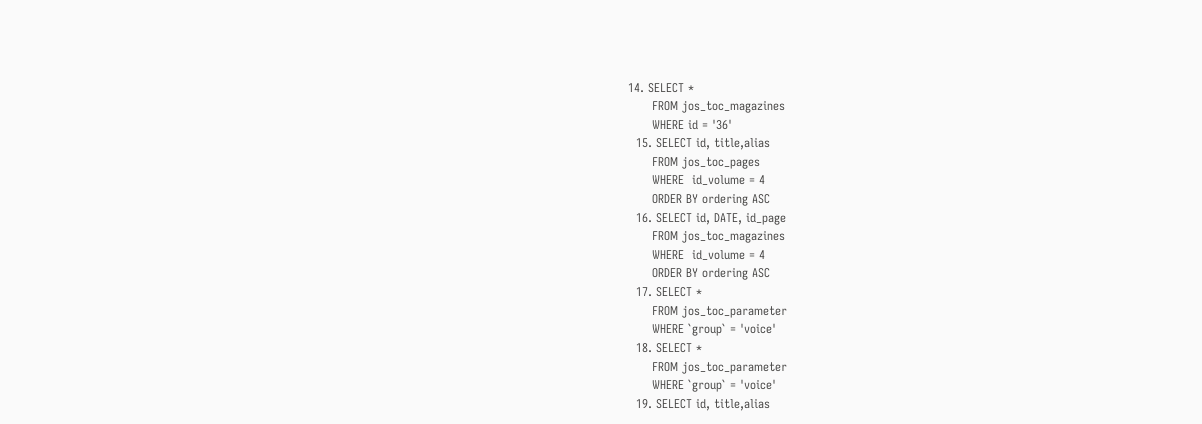14. SELECT *
      FROM jos_toc_magazines
      WHERE id = '36'
  15. SELECT id, title,alias
      FROM jos_toc_pages
      WHERE  id_volume = 4
      ORDER BY ordering ASC
  16. SELECT id, DATE, id_page
      FROM jos_toc_magazines
      WHERE  id_volume = 4
      ORDER BY ordering ASC
  17. SELECT *
      FROM jos_toc_parameter
      WHERE `group` = 'voice'
  18. SELECT *
      FROM jos_toc_parameter
      WHERE `group` = 'voice'
  19. SELECT id, title,alias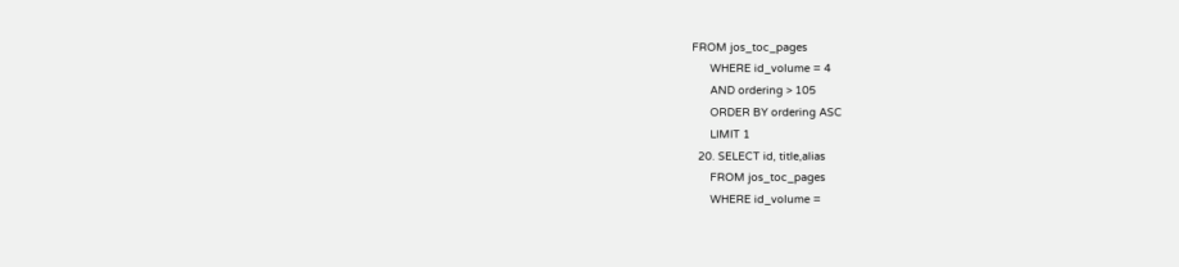FROM jos_toc_pages
      WHERE id_volume = 4
      AND ordering > 105
      ORDER BY ordering ASC
      LIMIT 1
  20. SELECT id, title,alias
      FROM jos_toc_pages
      WHERE id_volume =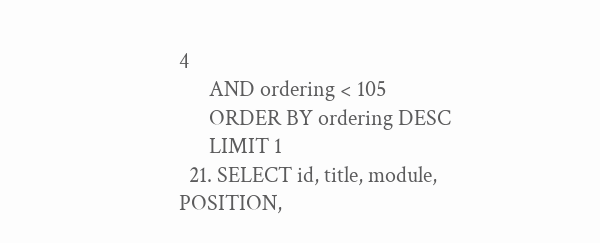4
      AND ordering < 105
      ORDER BY ordering DESC
      LIMIT 1
  21. SELECT id, title, module, POSITION,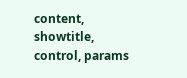content, showtitle, control, params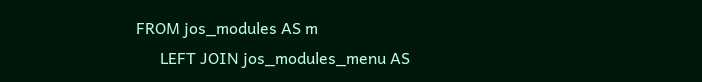FROM jos_modules AS m
      LEFT JOIN jos_modules_menu AS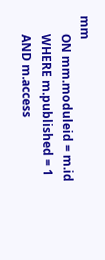mm
      ON mm.moduleid = m.id
      WHERE m.published = 1
      AND m.access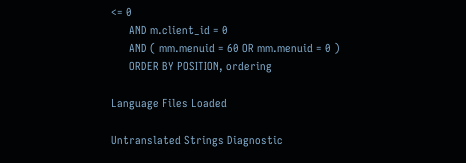<= 0
      AND m.client_id = 0
      AND ( mm.menuid = 60 OR mm.menuid = 0 )
      ORDER BY POSITION, ordering

Language Files Loaded

Untranslated Strings Diagnostic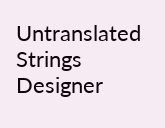Untranslated Strings Designer